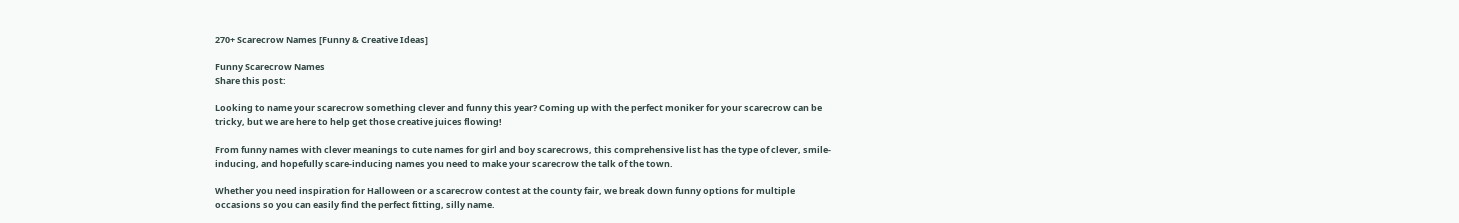270+ Scarecrow Names [Funny & Creative Ideas]

Funny Scarecrow Names
Share this post:

Looking to name your scarecrow something clever and funny this year? Coming up with the perfect moniker for your scarecrow can be tricky, but we are here to help get those creative juices flowing!

From funny names with clever meanings to cute names for girl and boy scarecrows, this comprehensive list has the type of clever, smile-inducing, and hopefully scare-inducing names you need to make your scarecrow the talk of the town.

Whether you need inspiration for Halloween or a scarecrow contest at the county fair, we break down funny options for multiple occasions so you can easily find the perfect fitting, silly name.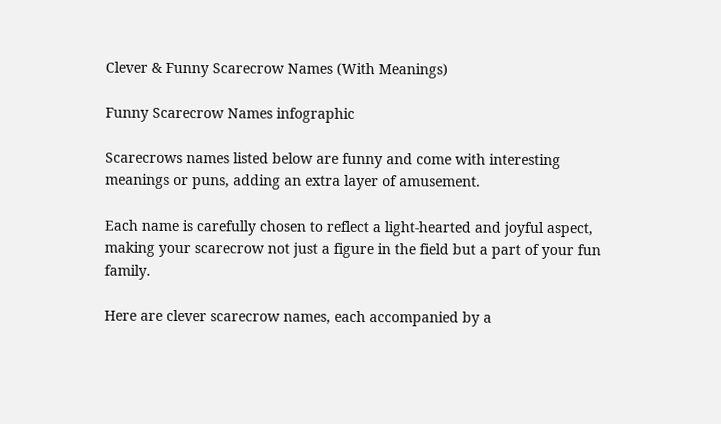Clever & Funny Scarecrow Names (With Meanings)

Funny Scarecrow Names infographic

Scarecrows names listed below are funny and come with interesting meanings or puns, adding an extra layer of amusement.

Each name is carefully chosen to reflect a light-hearted and joyful aspect, making your scarecrow not just a figure in the field but a part of your fun family.

Here are clever scarecrow names, each accompanied by a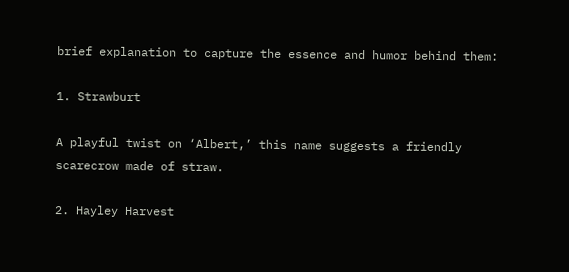brief explanation to capture the essence and humor behind them:

1. Strawburt

A playful twist on ‘Albert,’ this name suggests a friendly scarecrow made of straw.

2. Hayley Harvest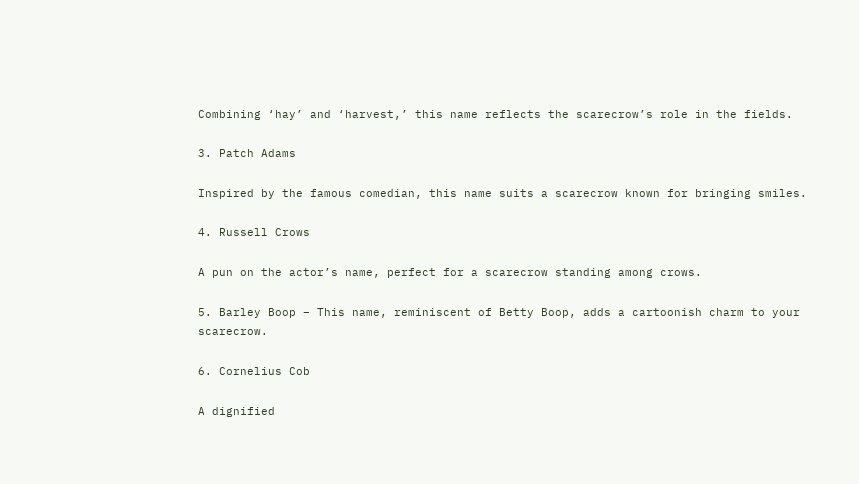Combining ‘hay’ and ‘harvest,’ this name reflects the scarecrow’s role in the fields.

3. Patch Adams

Inspired by the famous comedian, this name suits a scarecrow known for bringing smiles.

4. Russell Crows

A pun on the actor’s name, perfect for a scarecrow standing among crows.

5. Barley Boop – This name, reminiscent of Betty Boop, adds a cartoonish charm to your scarecrow.

6. Cornelius Cob

A dignified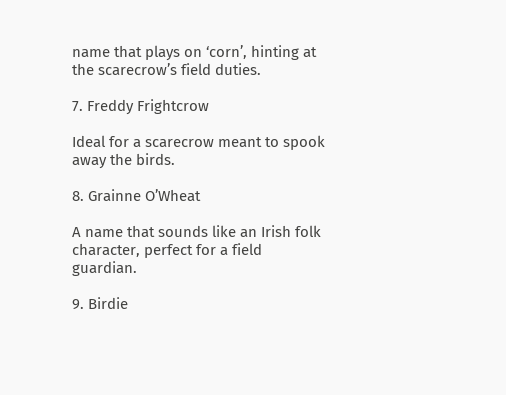name that plays on ‘corn’, hinting at the scarecrow’s field duties.

7. Freddy Frightcrow

Ideal for a scarecrow meant to spook away the birds.

8. Grainne O’Wheat

A name that sounds like an Irish folk character, perfect for a field guardian.

9. Birdie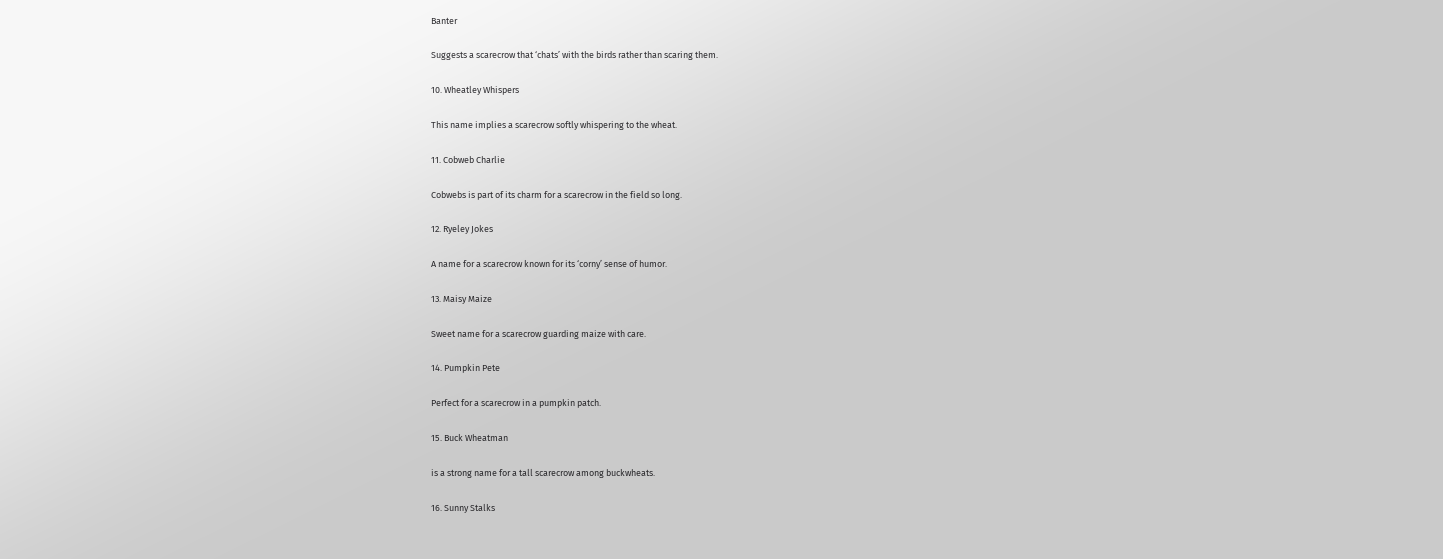Banter

Suggests a scarecrow that ‘chats’ with the birds rather than scaring them.

10. Wheatley Whispers

This name implies a scarecrow softly whispering to the wheat.

11. Cobweb Charlie

Cobwebs is part of its charm for a scarecrow in the field so long.

12. Ryeley Jokes

A name for a scarecrow known for its ‘corny’ sense of humor.

13. Maisy Maize

Sweet name for a scarecrow guarding maize with care.

14. Pumpkin Pete

Perfect for a scarecrow in a pumpkin patch.

15. Buck Wheatman

is a strong name for a tall scarecrow among buckwheats.

16. Sunny Stalks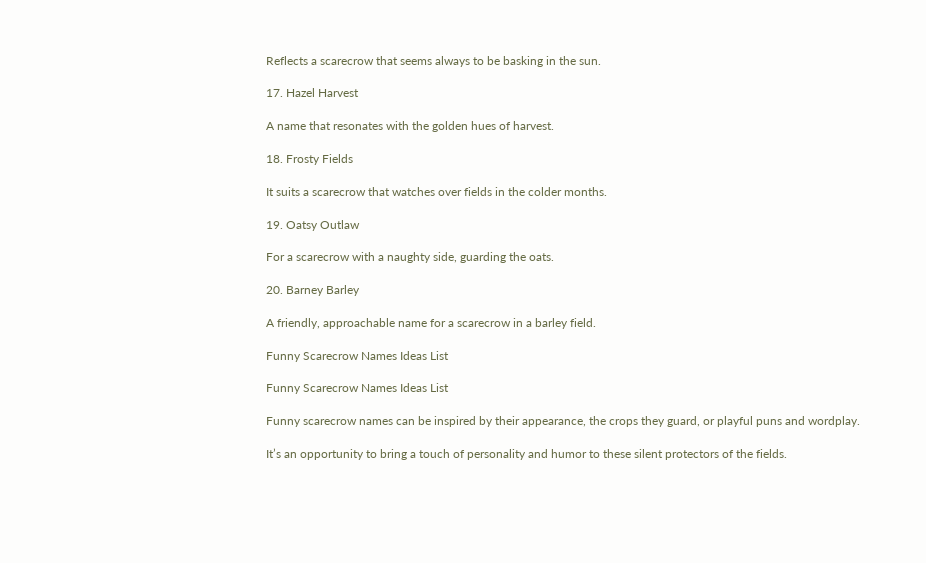Reflects a scarecrow that seems always to be basking in the sun.

17. Hazel Harvest

A name that resonates with the golden hues of harvest.

18. Frosty Fields

It suits a scarecrow that watches over fields in the colder months.

19. Oatsy Outlaw

For a scarecrow with a naughty side, guarding the oats.

20. Barney Barley

A friendly, approachable name for a scarecrow in a barley field.

Funny Scarecrow Names Ideas List

Funny Scarecrow Names Ideas List

Funny scarecrow names can be inspired by their appearance, the crops they guard, or playful puns and wordplay.

It’s an opportunity to bring a touch of personality and humor to these silent protectors of the fields.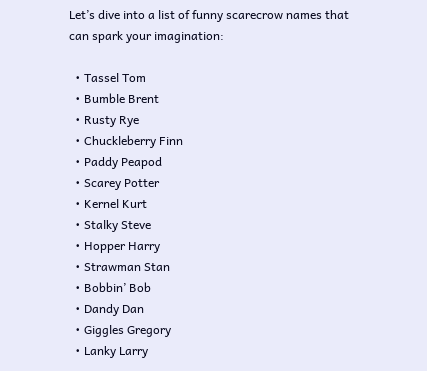Let’s dive into a list of funny scarecrow names that can spark your imagination:

  • Tassel Tom
  • Bumble Brent
  • Rusty Rye
  • Chuckleberry Finn
  • Paddy Peapod
  • Scarey Potter
  • Kernel Kurt
  • Stalky Steve
  • Hopper Harry
  • Strawman Stan
  • Bobbin’ Bob
  • Dandy Dan
  • Giggles Gregory
  • Lanky Larry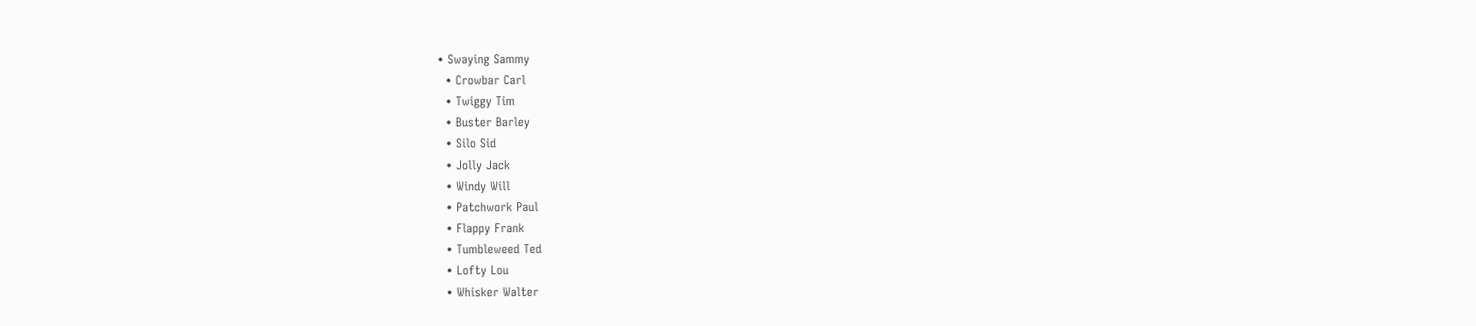• Swaying Sammy
  • Crowbar Carl
  • Twiggy Tim
  • Buster Barley
  • Silo Sid
  • Jolly Jack
  • Windy Will
  • Patchwork Paul
  • Flappy Frank
  • Tumbleweed Ted
  • Lofty Lou
  • Whisker Walter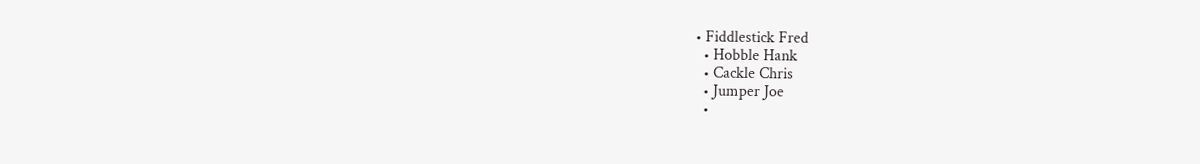• Fiddlestick Fred
  • Hobble Hank
  • Cackle Chris
  • Jumper Joe
  •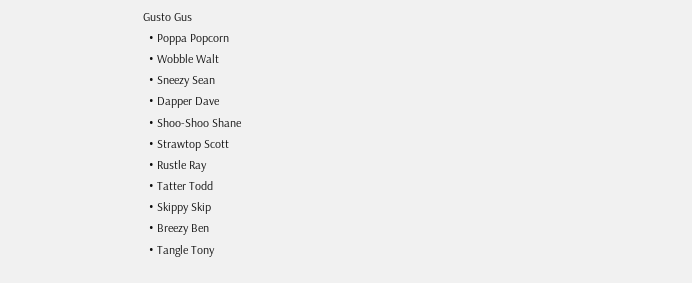Gusto Gus
  • Poppa Popcorn
  • Wobble Walt
  • Sneezy Sean
  • Dapper Dave
  • Shoo-Shoo Shane
  • Strawtop Scott
  • Rustle Ray
  • Tatter Todd
  • Skippy Skip
  • Breezy Ben
  • Tangle Tony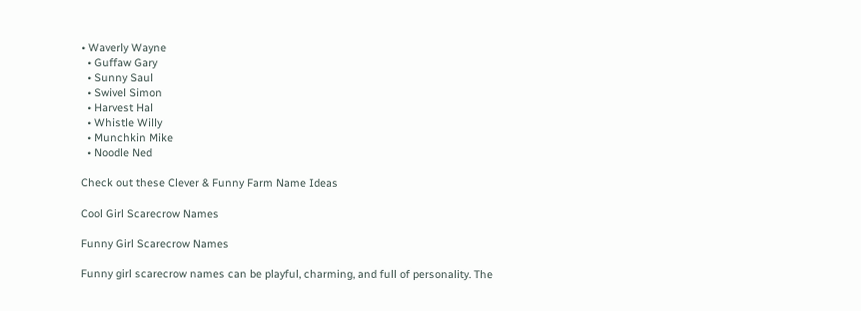• Waverly Wayne
  • Guffaw Gary
  • Sunny Saul
  • Swivel Simon
  • Harvest Hal
  • Whistle Willy
  • Munchkin Mike
  • Noodle Ned

Check out these Clever & Funny Farm Name Ideas

Cool Girl Scarecrow Names

Funny Girl Scarecrow Names

Funny girl scarecrow names can be playful, charming, and full of personality. The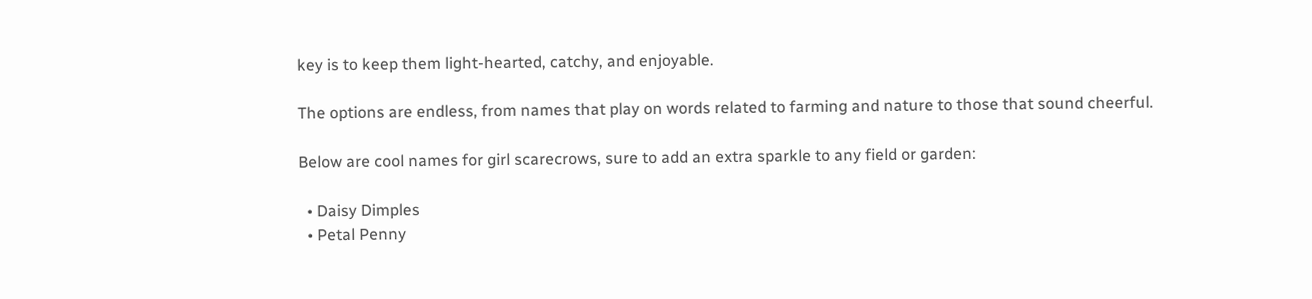key is to keep them light-hearted, catchy, and enjoyable.

The options are endless, from names that play on words related to farming and nature to those that sound cheerful.

Below are cool names for girl scarecrows, sure to add an extra sparkle to any field or garden:

  • Daisy Dimples
  • Petal Penny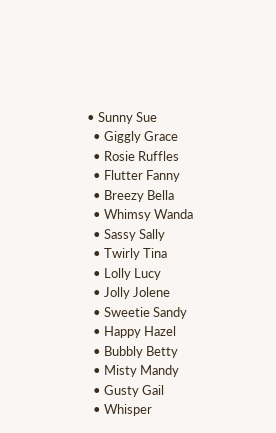• Sunny Sue
  • Giggly Grace
  • Rosie Ruffles
  • Flutter Fanny
  • Breezy Bella
  • Whimsy Wanda
  • Sassy Sally
  • Twirly Tina
  • Lolly Lucy
  • Jolly Jolene
  • Sweetie Sandy
  • Happy Hazel
  • Bubbly Betty
  • Misty Mandy
  • Gusty Gail
  • Whisper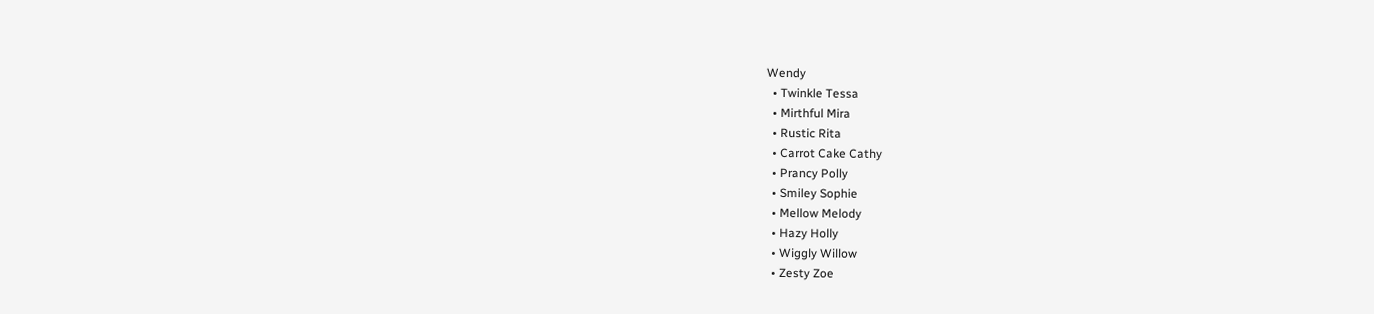Wendy
  • Twinkle Tessa
  • Mirthful Mira
  • Rustic Rita
  • Carrot Cake Cathy
  • Prancy Polly
  • Smiley Sophie
  • Mellow Melody
  • Hazy Holly
  • Wiggly Willow
  • Zesty Zoe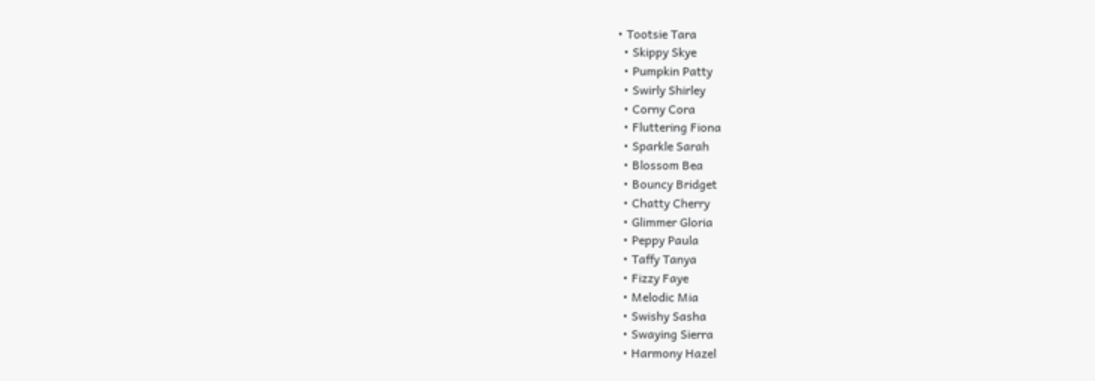• Tootsie Tara
  • Skippy Skye
  • Pumpkin Patty
  • Swirly Shirley
  • Corny Cora
  • Fluttering Fiona
  • Sparkle Sarah
  • Blossom Bea
  • Bouncy Bridget
  • Chatty Cherry
  • Glimmer Gloria
  • Peppy Paula
  • Taffy Tanya
  • Fizzy Faye
  • Melodic Mia
  • Swishy Sasha
  • Swaying Sierra
  • Harmony Hazel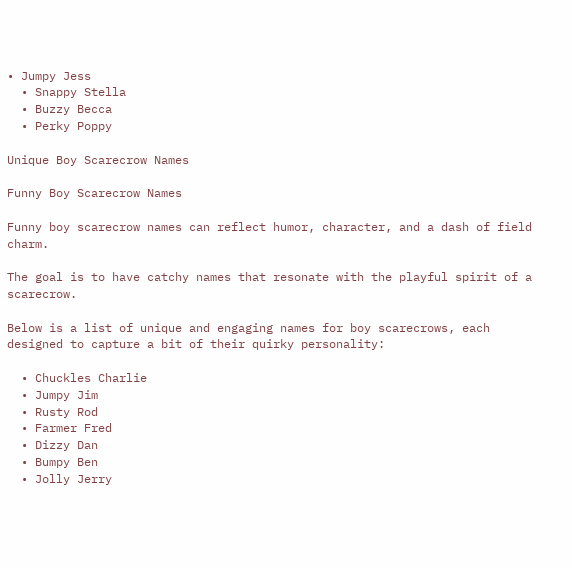• Jumpy Jess
  • Snappy Stella
  • Buzzy Becca
  • Perky Poppy

Unique Boy Scarecrow Names

Funny Boy Scarecrow Names

Funny boy scarecrow names can reflect humor, character, and a dash of field charm.

The goal is to have catchy names that resonate with the playful spirit of a scarecrow.

Below is a list of unique and engaging names for boy scarecrows, each designed to capture a bit of their quirky personality:

  • Chuckles Charlie
  • Jumpy Jim
  • Rusty Rod
  • Farmer Fred
  • Dizzy Dan
  • Bumpy Ben
  • Jolly Jerry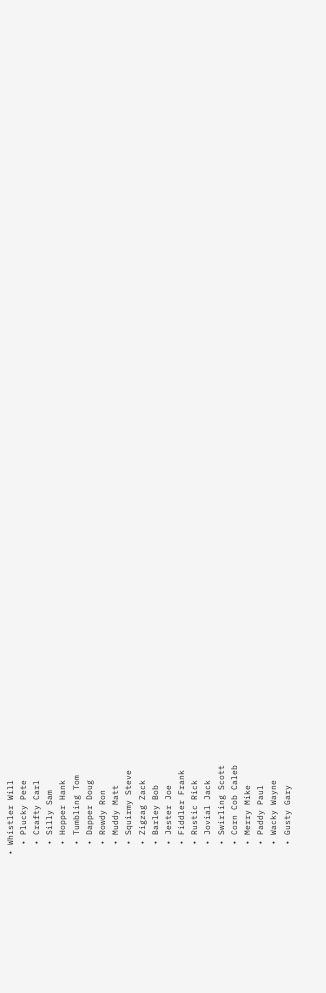• Whistler Will
  • Plucky Pete
  • Crafty Carl
  • Silly Sam
  • Hopper Hank
  • Tumbling Tom
  • Dapper Doug
  • Rowdy Ron
  • Muddy Matt
  • Squirmy Steve
  • Zigzag Zack
  • Barley Bob
  • Jester Joe
  • Fiddler Frank
  • Rustic Rick
  • Jovial Jack
  • Swirling Scott
  • Corn Cob Caleb
  • Merry Mike
  • Paddy Paul
  • Wacky Wayne
  • Gusty Gary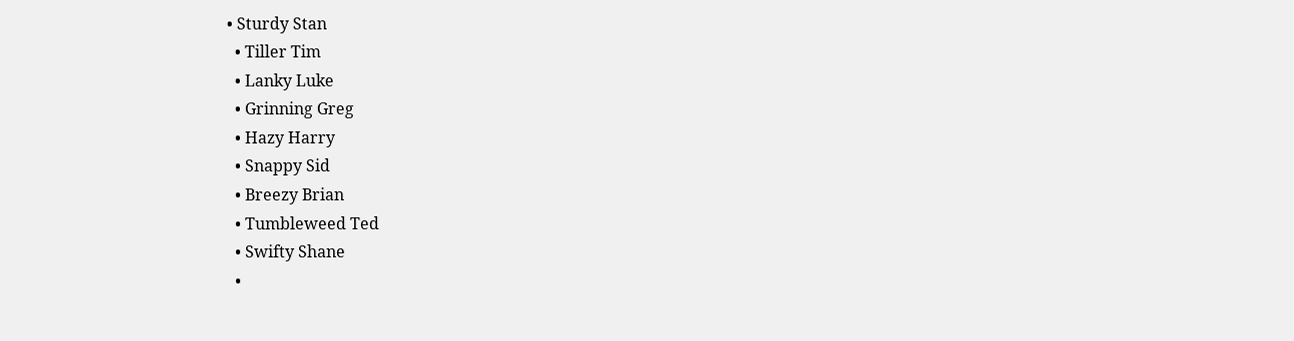• Sturdy Stan
  • Tiller Tim
  • Lanky Luke
  • Grinning Greg
  • Hazy Harry
  • Snappy Sid
  • Breezy Brian
  • Tumbleweed Ted
  • Swifty Shane
  •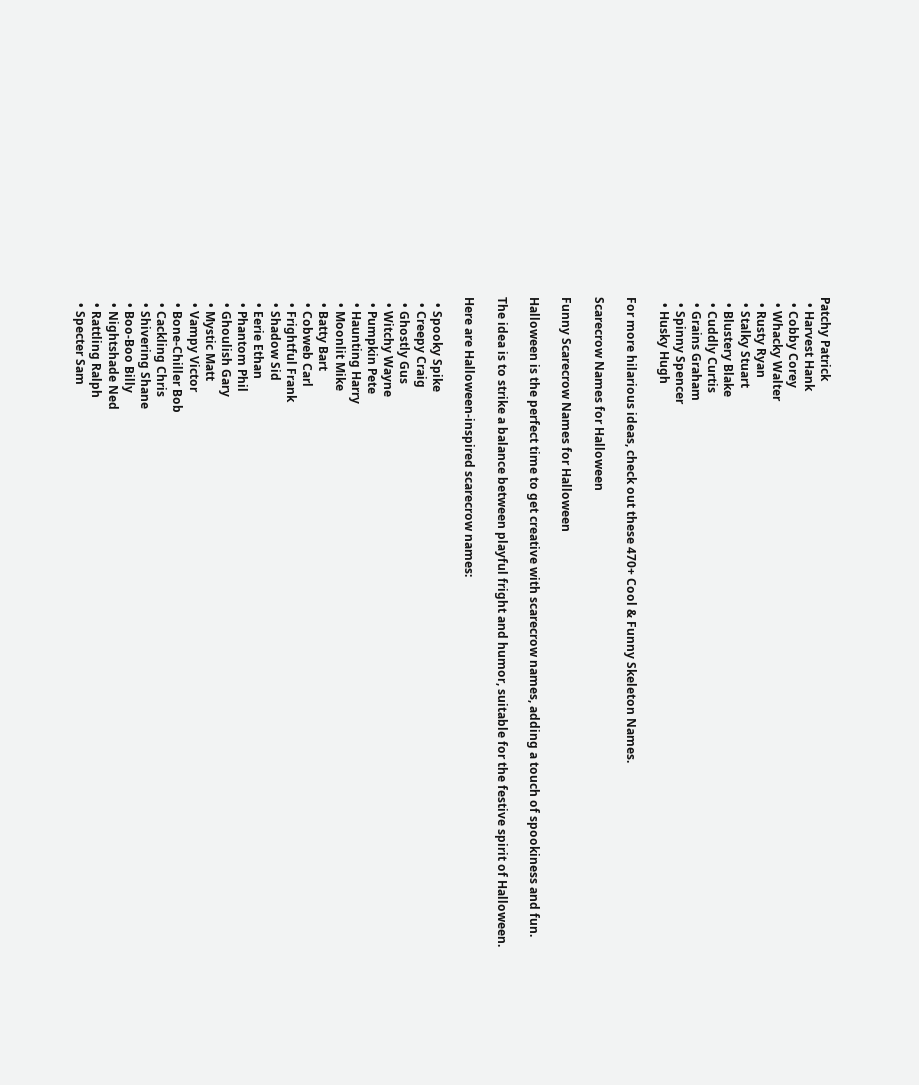Patchy Patrick
  • Harvest Hank
  • Cobby Corey
  • Whacky Walter
  • Rusty Ryan
  • Stalky Stuart
  • Blustery Blake
  • Cuddly Curtis
  • Grains Graham
  • Spinny Spencer
  • Husky Hugh

For more hilarious ideas, check out these 470+ Cool & Funny Skeleton Names.

Scarecrow Names for Halloween

Funny Scarecrow Names for Halloween

Halloween is the perfect time to get creative with scarecrow names, adding a touch of spookiness and fun.

The idea is to strike a balance between playful fright and humor, suitable for the festive spirit of Halloween.

Here are Halloween-inspired scarecrow names:

  • Spooky Spike
  • Creepy Craig
  • Ghostly Gus
  • Witchy Wayne
  • Pumpkin Pete
  • Haunting Harry
  • Moonlit Mike
  • Batty Bart
  • Cobweb Carl
  • Frightful Frank
  • Shadow Sid
  • Eerie Ethan
  • Phantom Phil
  • Ghoulish Gary
  • Mystic Matt
  • Vampy Victor
  • Bone-Chiller Bob
  • Cackling Chris
  • Shivering Shane
  • Boo-Boo Billy
  • Nightshade Ned
  • Rattling Ralph
  • Specter Sam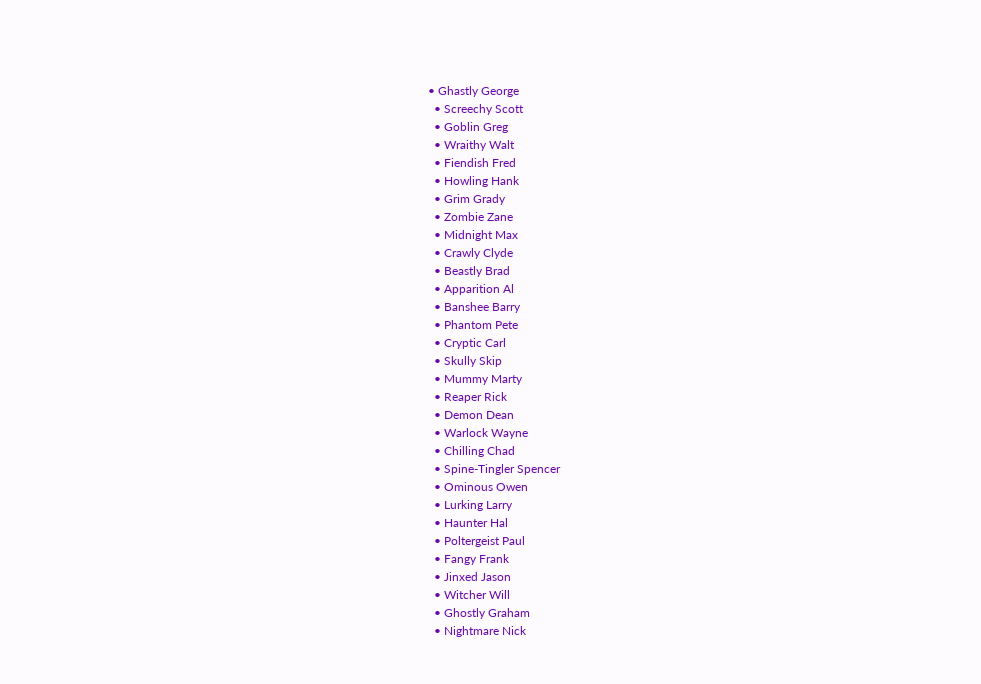• Ghastly George
  • Screechy Scott
  • Goblin Greg
  • Wraithy Walt
  • Fiendish Fred
  • Howling Hank
  • Grim Grady
  • Zombie Zane
  • Midnight Max
  • Crawly Clyde
  • Beastly Brad
  • Apparition Al
  • Banshee Barry
  • Phantom Pete
  • Cryptic Carl
  • Skully Skip
  • Mummy Marty
  • Reaper Rick
  • Demon Dean
  • Warlock Wayne
  • Chilling Chad
  • Spine-Tingler Spencer
  • Ominous Owen
  • Lurking Larry
  • Haunter Hal
  • Poltergeist Paul
  • Fangy Frank
  • Jinxed Jason
  • Witcher Will
  • Ghostly Graham
  • Nightmare Nick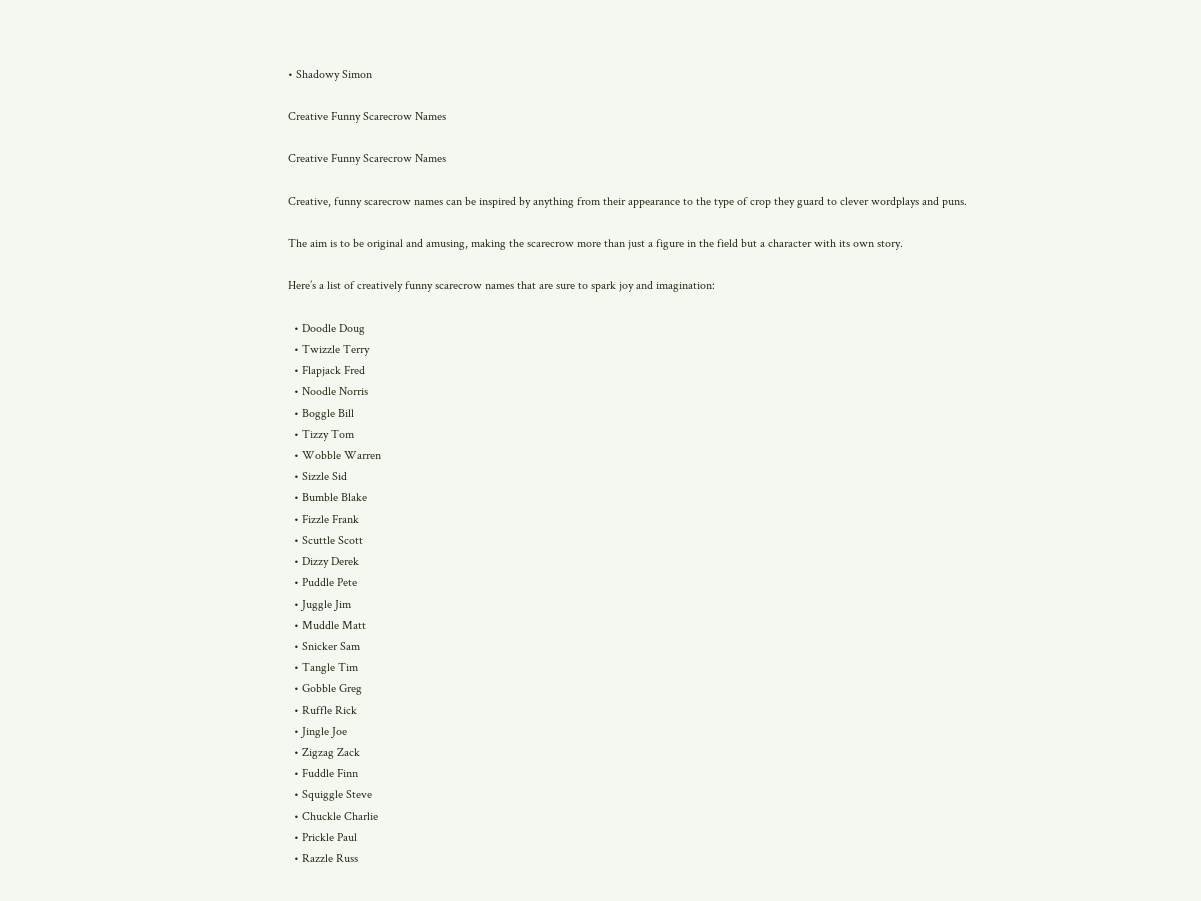• Shadowy Simon

Creative Funny Scarecrow Names

Creative Funny Scarecrow Names

Creative, funny scarecrow names can be inspired by anything from their appearance to the type of crop they guard to clever wordplays and puns.

The aim is to be original and amusing, making the scarecrow more than just a figure in the field but a character with its own story.

Here’s a list of creatively funny scarecrow names that are sure to spark joy and imagination:

  • Doodle Doug
  • Twizzle Terry
  • Flapjack Fred
  • Noodle Norris
  • Boggle Bill
  • Tizzy Tom
  • Wobble Warren
  • Sizzle Sid
  • Bumble Blake
  • Fizzle Frank
  • Scuttle Scott
  • Dizzy Derek
  • Puddle Pete
  • Juggle Jim
  • Muddle Matt
  • Snicker Sam
  • Tangle Tim
  • Gobble Greg
  • Ruffle Rick
  • Jingle Joe
  • Zigzag Zack
  • Fuddle Finn
  • Squiggle Steve
  • Chuckle Charlie
  • Prickle Paul
  • Razzle Russ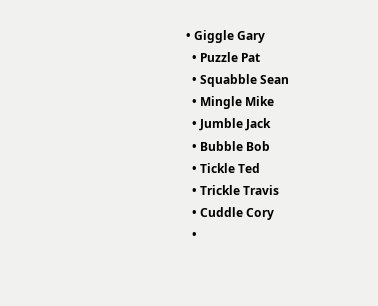• Giggle Gary
  • Puzzle Pat
  • Squabble Sean
  • Mingle Mike
  • Jumble Jack
  • Bubble Bob
  • Tickle Ted
  • Trickle Travis
  • Cuddle Cory
  •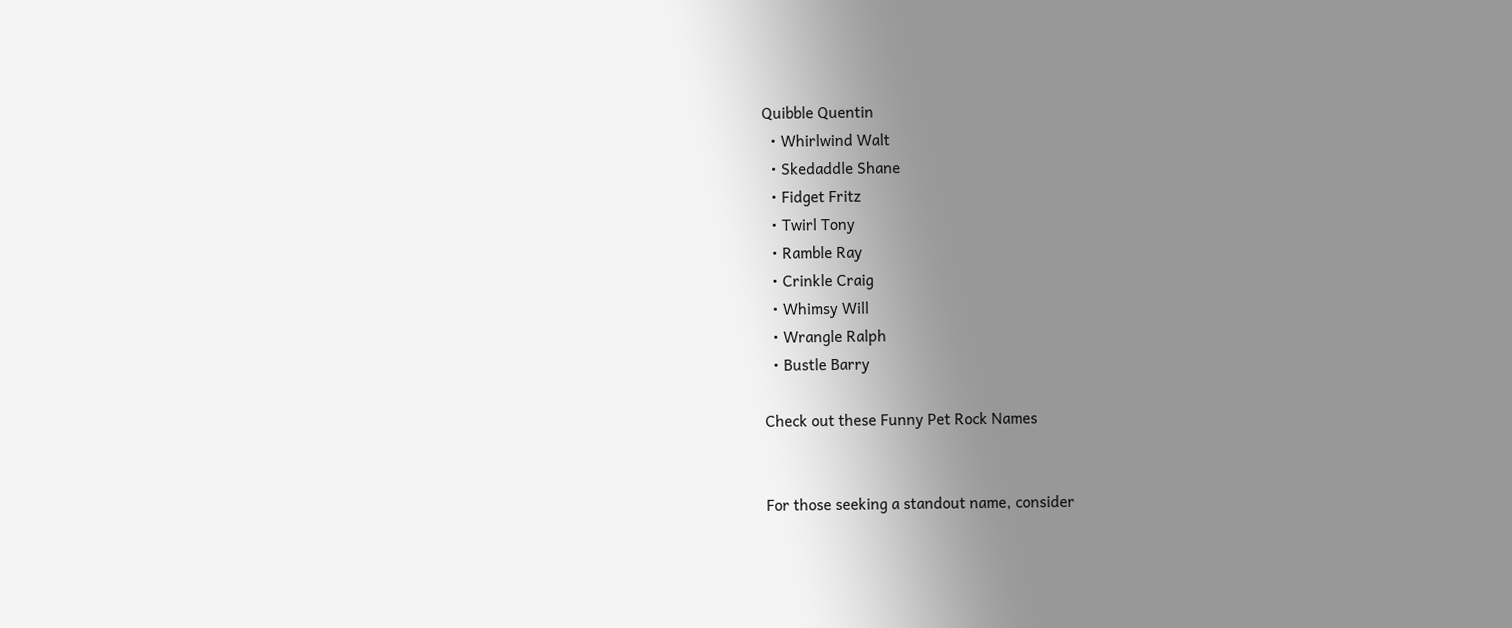Quibble Quentin
  • Whirlwind Walt
  • Skedaddle Shane
  • Fidget Fritz
  • Twirl Tony
  • Ramble Ray
  • Crinkle Craig
  • Whimsy Will
  • Wrangle Ralph
  • Bustle Barry

Check out these Funny Pet Rock Names


For those seeking a standout name, consider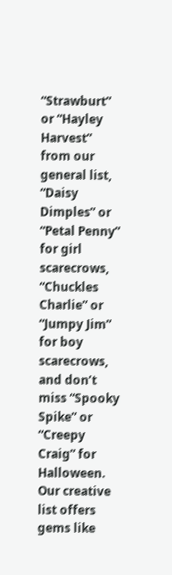“Strawburt” or “Hayley Harvest” from our general list, “Daisy Dimples” or “Petal Penny” for girl scarecrows, “Chuckles Charlie” or “Jumpy Jim” for boy scarecrows, and don’t miss “Spooky Spike” or “Creepy Craig” for Halloween. Our creative list offers gems like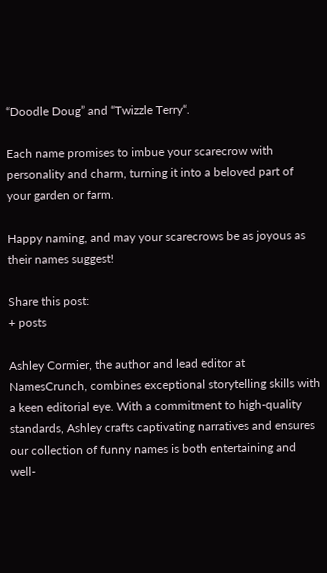“Doodle Doug” and “Twizzle Terry“.

Each name promises to imbue your scarecrow with personality and charm, turning it into a beloved part of your garden or farm.

Happy naming, and may your scarecrows be as joyous as their names suggest!

Share this post:
+ posts

Ashley Cormier, the author and lead editor at NamesCrunch, combines exceptional storytelling skills with a keen editorial eye. With a commitment to high-quality standards, Ashley crafts captivating narratives and ensures our collection of funny names is both entertaining and well-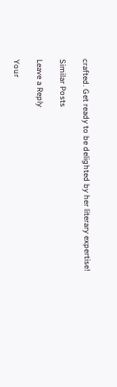crafted. Get ready to be delighted by her literary expertise!

Similar Posts

Leave a Reply

Your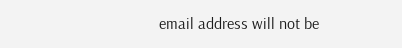email address will not be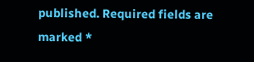published. Required fields are marked *